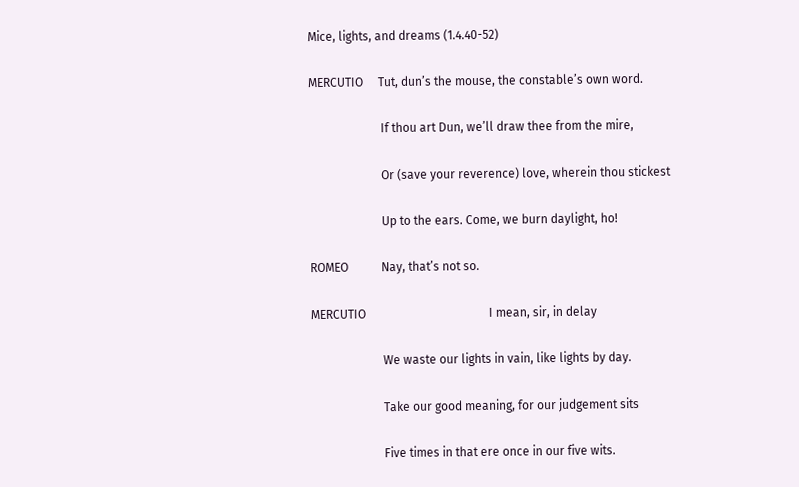Mice, lights, and dreams (1.4.40-52)

MERCUTIO     Tut, dun’s the mouse, the constable’s own word.

                        If thou art Dun, we’ll draw thee from the mire,

                        Or (save your reverence) love, wherein thou stickest

                        Up to the ears. Come, we burn daylight, ho!

ROMEO           Nay, that’s not so.

MERCUTIO                                         I mean, sir, in delay

                        We waste our lights in vain, like lights by day.

                        Take our good meaning, for our judgement sits

                        Five times in that ere once in our five wits.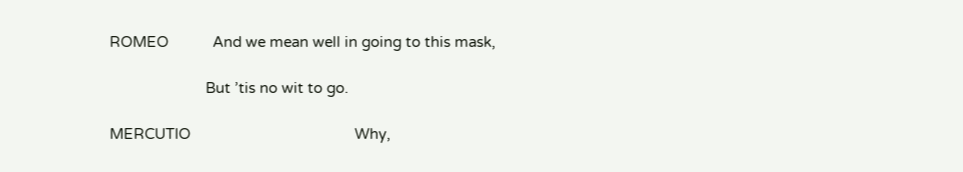ROMEO           And we mean well in going to this mask,

                        But ’tis no wit to go.

MERCUTIO                                         Why,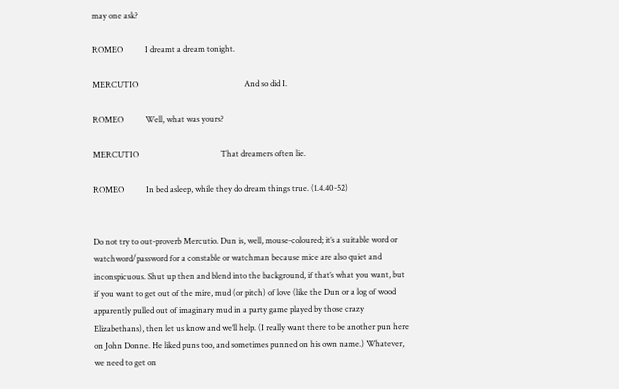may one ask?

ROMEO           I dreamt a dream tonight.

MERCUTIO                                                     And so did I.

ROMEO           Well, what was yours?

MERCUTIO                                         That dreamers often lie.

ROMEO           In bed asleep, while they do dream things true. (1.4.40-52)


Do not try to out-proverb Mercutio. Dun is, well, mouse-coloured; it’s a suitable word or watchword/password for a constable or watchman because mice are also quiet and inconspicuous. Shut up then and blend into the background, if that’s what you want, but if you want to get out of the mire, mud (or pitch) of love (like the Dun or a log of wood apparently pulled out of imaginary mud in a party game played by those crazy Elizabethans), then let us know and we’ll help. (I really want there to be another pun here on John Donne. He liked puns too, and sometimes punned on his own name.) Whatever, we need to get on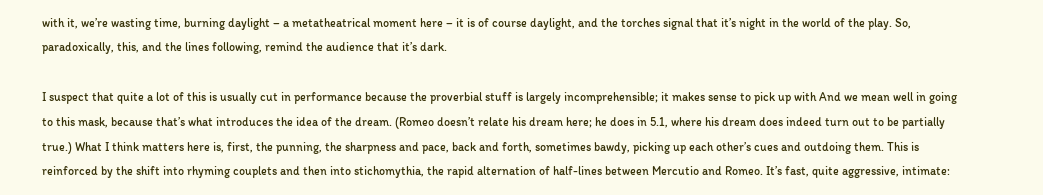with it, we’re wasting time, burning daylight – a metatheatrical moment here – it is of course daylight, and the torches signal that it’s night in the world of the play. So, paradoxically, this, and the lines following, remind the audience that it’s dark.

I suspect that quite a lot of this is usually cut in performance because the proverbial stuff is largely incomprehensible; it makes sense to pick up with And we mean well in going to this mask, because that’s what introduces the idea of the dream. (Romeo doesn’t relate his dream here; he does in 5.1, where his dream does indeed turn out to be partially true.) What I think matters here is, first, the punning, the sharpness and pace, back and forth, sometimes bawdy, picking up each other’s cues and outdoing them. This is reinforced by the shift into rhyming couplets and then into stichomythia, the rapid alternation of half-lines between Mercutio and Romeo. It’s fast, quite aggressive, intimate: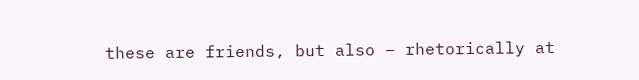these are friends, but also – rhetorically at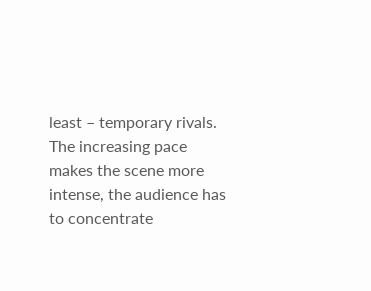least – temporary rivals. The increasing pace makes the scene more intense, the audience has to concentrate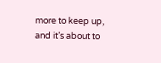more to keep up, and it’s about to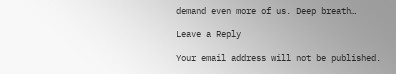demand even more of us. Deep breath…

Leave a Reply

Your email address will not be published.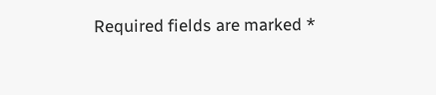Required fields are marked *